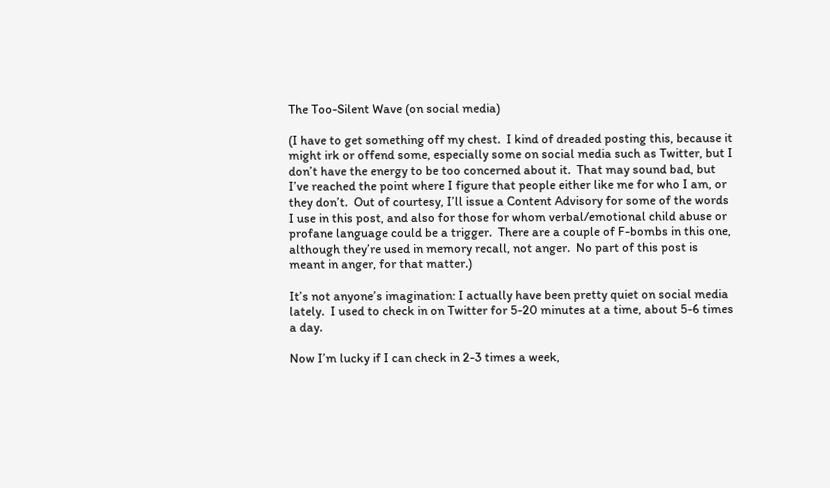The Too-Silent Wave (on social media)

(I have to get something off my chest.  I kind of dreaded posting this, because it might irk or offend some, especially some on social media such as Twitter, but I don’t have the energy to be too concerned about it.  That may sound bad, but I’ve reached the point where I figure that people either like me for who I am, or they don’t.  Out of courtesy, I’ll issue a Content Advisory for some of the words I use in this post, and also for those for whom verbal/emotional child abuse or profane language could be a trigger.  There are a couple of F-bombs in this one, although they’re used in memory recall, not anger.  No part of this post is meant in anger, for that matter.)

It’s not anyone’s imagination: I actually have been pretty quiet on social media lately.  I used to check in on Twitter for 5-20 minutes at a time, about 5-6 times a day.

Now I’m lucky if I can check in 2-3 times a week,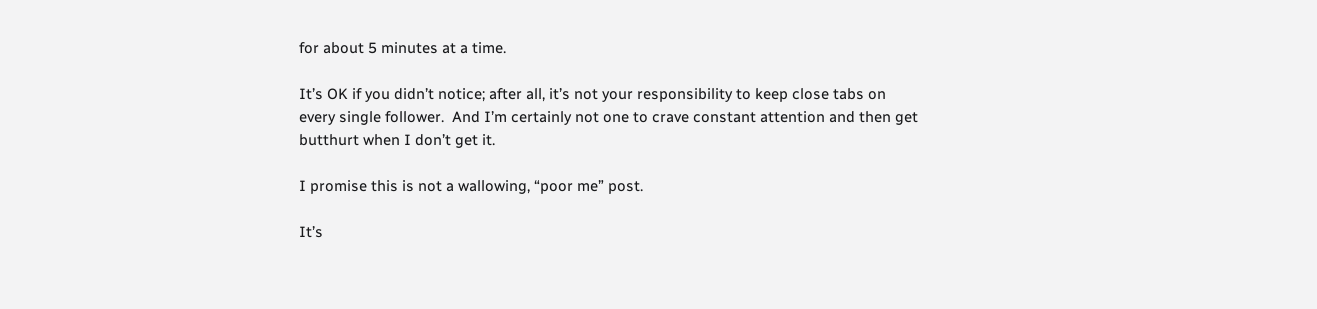for about 5 minutes at a time.

It’s OK if you didn’t notice; after all, it’s not your responsibility to keep close tabs on every single follower.  And I’m certainly not one to crave constant attention and then get butthurt when I don’t get it.

I promise this is not a wallowing, “poor me” post.

It’s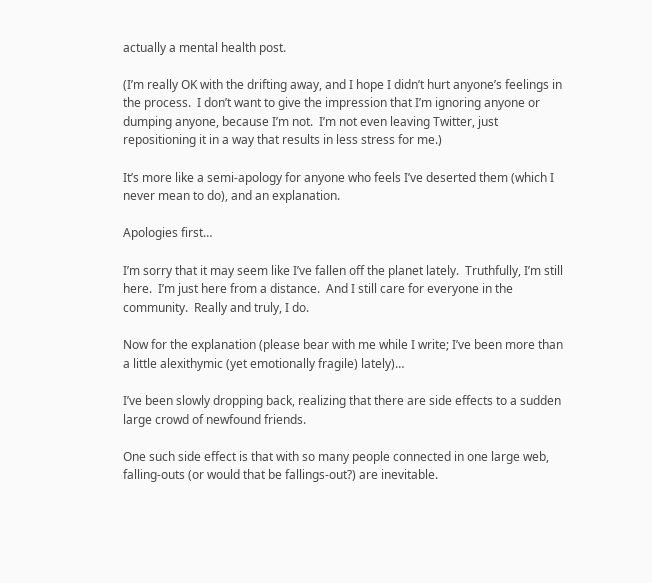actually a mental health post.

(I’m really OK with the drifting away, and I hope I didn’t hurt anyone’s feelings in the process.  I don’t want to give the impression that I’m ignoring anyone or dumping anyone, because I’m not.  I’m not even leaving Twitter, just repositioning it in a way that results in less stress for me.)

It’s more like a semi-apology for anyone who feels I’ve deserted them (which I never mean to do), and an explanation.

Apologies first…

I’m sorry that it may seem like I’ve fallen off the planet lately.  Truthfully, I’m still here.  I’m just here from a distance.  And I still care for everyone in the community.  Really and truly, I do.

Now for the explanation (please bear with me while I write; I’ve been more than a little alexithymic (yet emotionally fragile) lately)…

I’ve been slowly dropping back, realizing that there are side effects to a sudden large crowd of newfound friends.

One such side effect is that with so many people connected in one large web, falling-outs (or would that be fallings-out?) are inevitable.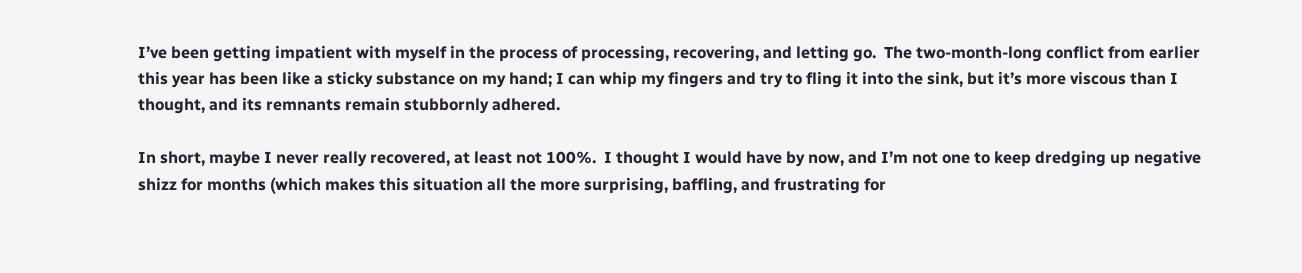I’ve been getting impatient with myself in the process of processing, recovering, and letting go.  The two-month-long conflict from earlier this year has been like a sticky substance on my hand; I can whip my fingers and try to fling it into the sink, but it’s more viscous than I thought, and its remnants remain stubbornly adhered.

In short, maybe I never really recovered, at least not 100%.  I thought I would have by now, and I’m not one to keep dredging up negative shizz for months (which makes this situation all the more surprising, baffling, and frustrating for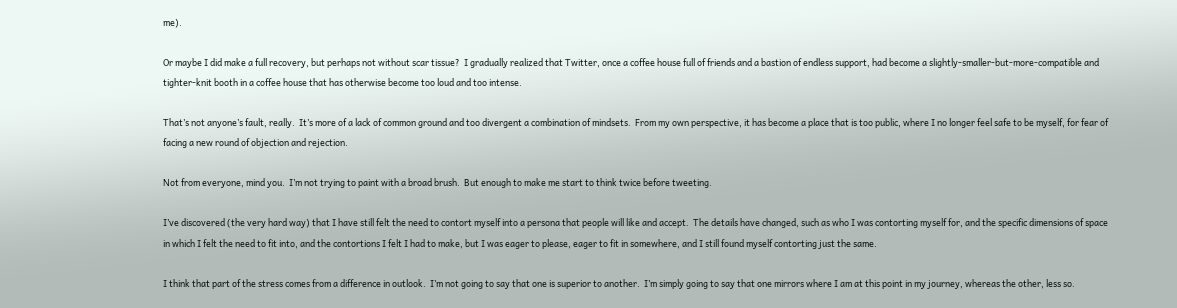me).

Or maybe I did make a full recovery, but perhaps not without scar tissue?  I gradually realized that Twitter, once a coffee house full of friends and a bastion of endless support, had become a slightly-smaller-but-more-compatible and tighter-knit booth in a coffee house that has otherwise become too loud and too intense.

That’s not anyone’s fault, really.  It’s more of a lack of common ground and too divergent a combination of mindsets.  From my own perspective, it has become a place that is too public, where I no longer feel safe to be myself, for fear of facing a new round of objection and rejection.

Not from everyone, mind you.  I’m not trying to paint with a broad brush.  But enough to make me start to think twice before tweeting.

I’ve discovered (the very hard way) that I have still felt the need to contort myself into a persona that people will like and accept.  The details have changed, such as who I was contorting myself for, and the specific dimensions of space in which I felt the need to fit into, and the contortions I felt I had to make, but I was eager to please, eager to fit in somewhere, and I still found myself contorting just the same.

I think that part of the stress comes from a difference in outlook.  I’m not going to say that one is superior to another.  I’m simply going to say that one mirrors where I am at this point in my journey, whereas the other, less so.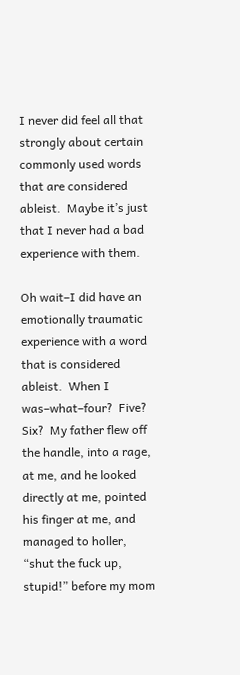I never did feel all that strongly about certain commonly used words that are considered ableist.  Maybe it’s just that I never had a bad experience with them.

Oh wait–I did have an emotionally traumatic experience with a word that is considered ableist.  When I was–what–four?  Five?  Six?  My father flew off the handle, into a rage, at me, and he looked directly at me, pointed his finger at me, and managed to holler, “shut the fuck up, stupid!” before my mom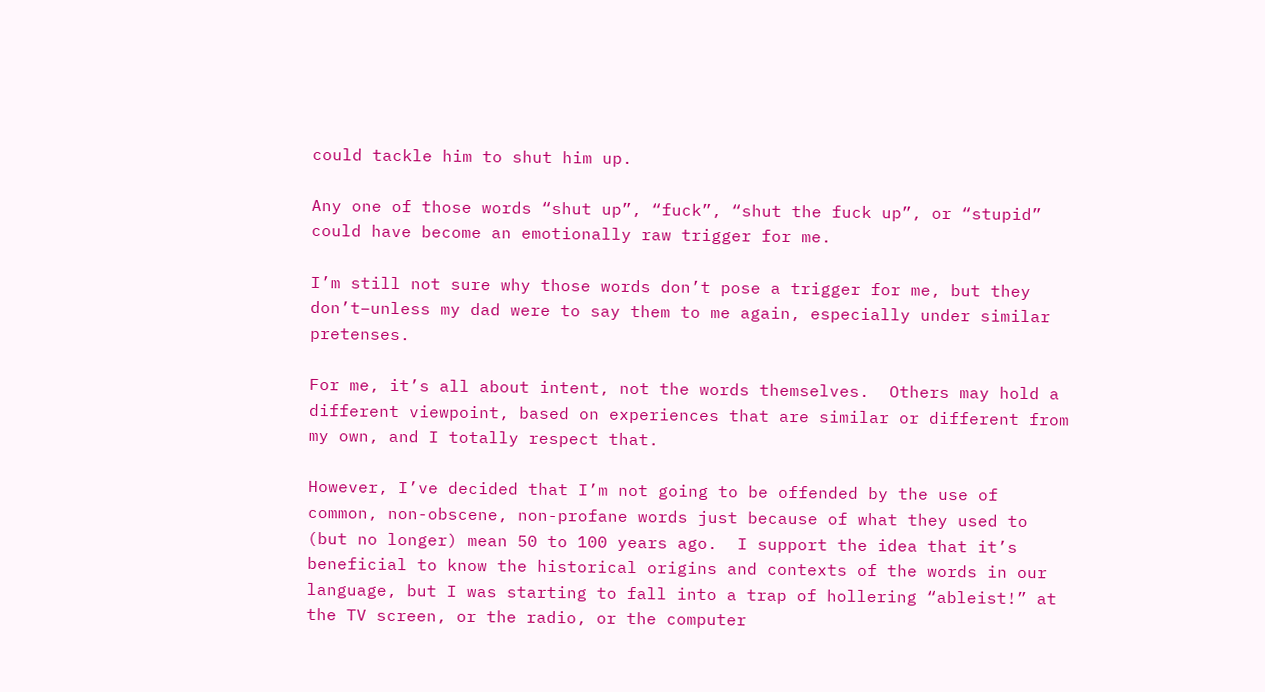could tackle him to shut him up.

Any one of those words “shut up”, “fuck”, “shut the fuck up”, or “stupid” could have become an emotionally raw trigger for me.

I’m still not sure why those words don’t pose a trigger for me, but they don’t–unless my dad were to say them to me again, especially under similar pretenses.

For me, it’s all about intent, not the words themselves.  Others may hold a different viewpoint, based on experiences that are similar or different from my own, and I totally respect that.

However, I’ve decided that I’m not going to be offended by the use of common, non-obscene, non-profane words just because of what they used to (but no longer) mean 50 to 100 years ago.  I support the idea that it’s beneficial to know the historical origins and contexts of the words in our language, but I was starting to fall into a trap of hollering “ableist!” at the TV screen, or the radio, or the computer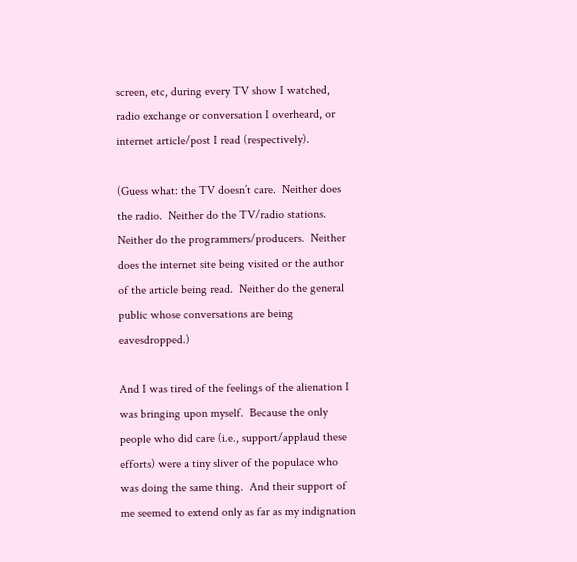screen, etc, during every TV show I watched, radio exchange or conversation I overheard, or internet article/post I read (respectively).

(Guess what: the TV doesn’t care.  Neither does the radio.  Neither do the TV/radio stations.  Neither do the programmers/producers.  Neither does the internet site being visited or the author of the article being read.  Neither do the general public whose conversations are being eavesdropped.)

And I was tired of the feelings of the alienation I was bringing upon myself.  Because the only people who did care (i.e., support/applaud these efforts) were a tiny sliver of the populace who was doing the same thing.  And their support of me seemed to extend only as far as my indignation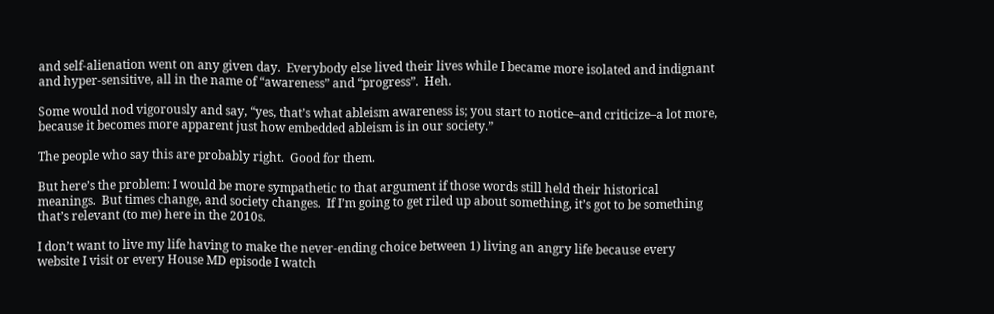and self-alienation went on any given day.  Everybody else lived their lives while I became more isolated and indignant and hyper-sensitive, all in the name of “awareness” and “progress”.  Heh.

Some would nod vigorously and say, “yes, that’s what ableism awareness is; you start to notice–and criticize–a lot more, because it becomes more apparent just how embedded ableism is in our society.”

The people who say this are probably right.  Good for them.

But here’s the problem: I would be more sympathetic to that argument if those words still held their historical meanings.  But times change, and society changes.  If I’m going to get riled up about something, it’s got to be something that’s relevant (to me) here in the 2010s.

I don’t want to live my life having to make the never-ending choice between 1) living an angry life because every website I visit or every House MD episode I watch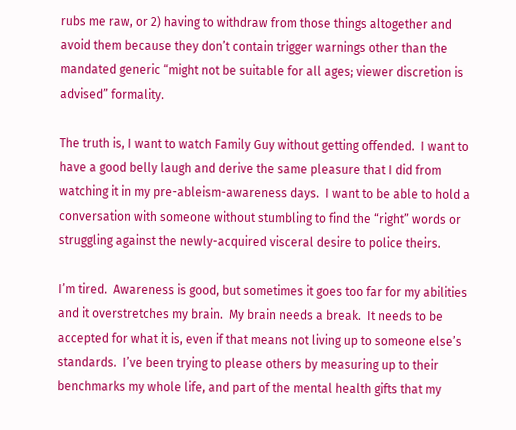rubs me raw, or 2) having to withdraw from those things altogether and avoid them because they don’t contain trigger warnings other than the mandated generic “might not be suitable for all ages; viewer discretion is advised” formality.

The truth is, I want to watch Family Guy without getting offended.  I want to have a good belly laugh and derive the same pleasure that I did from watching it in my pre-ableism-awareness days.  I want to be able to hold a conversation with someone without stumbling to find the “right” words or struggling against the newly-acquired visceral desire to police theirs.

I’m tired.  Awareness is good, but sometimes it goes too far for my abilities and it overstretches my brain.  My brain needs a break.  It needs to be accepted for what it is, even if that means not living up to someone else’s standards.  I’ve been trying to please others by measuring up to their benchmarks my whole life, and part of the mental health gifts that my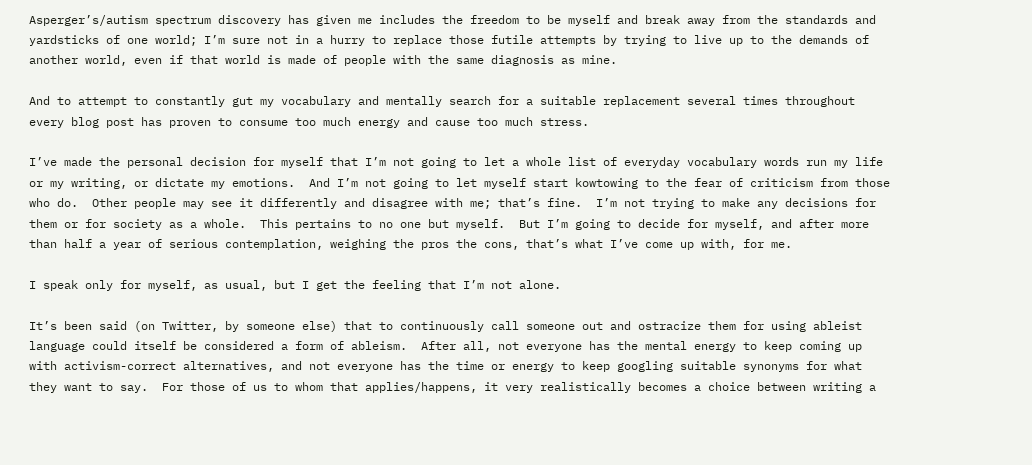Asperger’s/autism spectrum discovery has given me includes the freedom to be myself and break away from the standards and yardsticks of one world; I’m sure not in a hurry to replace those futile attempts by trying to live up to the demands of another world, even if that world is made of people with the same diagnosis as mine.

And to attempt to constantly gut my vocabulary and mentally search for a suitable replacement several times throughout every blog post has proven to consume too much energy and cause too much stress.

I’ve made the personal decision for myself that I’m not going to let a whole list of everyday vocabulary words run my life or my writing, or dictate my emotions.  And I’m not going to let myself start kowtowing to the fear of criticism from those who do.  Other people may see it differently and disagree with me; that’s fine.  I’m not trying to make any decisions for them or for society as a whole.  This pertains to no one but myself.  But I’m going to decide for myself, and after more than half a year of serious contemplation, weighing the pros the cons, that’s what I’ve come up with, for me.

I speak only for myself, as usual, but I get the feeling that I’m not alone.

It’s been said (on Twitter, by someone else) that to continuously call someone out and ostracize them for using ableist language could itself be considered a form of ableism.  After all, not everyone has the mental energy to keep coming up with activism-correct alternatives, and not everyone has the time or energy to keep googling suitable synonyms for what they want to say.  For those of us to whom that applies/happens, it very realistically becomes a choice between writing a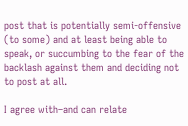post that is potentially semi-offensive (to some) and at least being able to speak, or succumbing to the fear of the backlash against them and deciding not to post at all.

I agree with–and can relate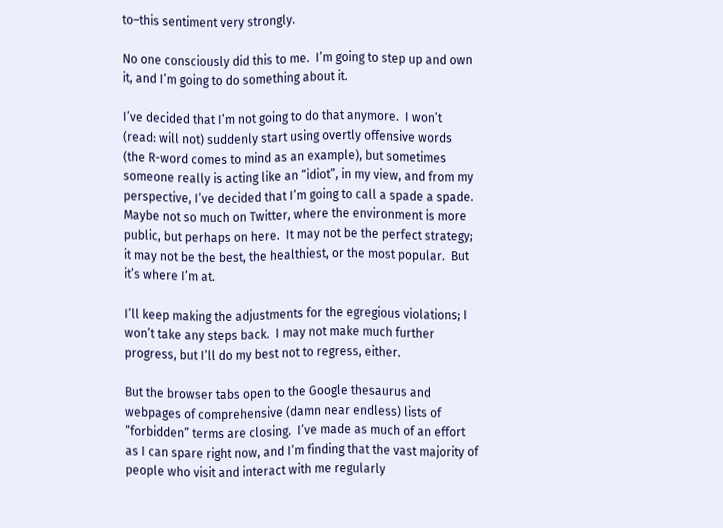to–this sentiment very strongly.

No one consciously did this to me.  I’m going to step up and own it, and I’m going to do something about it.

I’ve decided that I’m not going to do that anymore.  I won’t (read: will not) suddenly start using overtly offensive words (the R-word comes to mind as an example), but sometimes someone really is acting like an “idiot”, in my view, and from my perspective, I’ve decided that I’m going to call a spade a spade.  Maybe not so much on Twitter, where the environment is more public, but perhaps on here.  It may not be the perfect strategy; it may not be the best, the healthiest, or the most popular.  But it’s where I’m at.

I’ll keep making the adjustments for the egregious violations; I won’t take any steps back.  I may not make much further progress, but I’ll do my best not to regress, either.

But the browser tabs open to the Google thesaurus and webpages of comprehensive (damn near endless) lists of “forbidden” terms are closing.  I’ve made as much of an effort as I can spare right now, and I’m finding that the vast majority of people who visit and interact with me regularly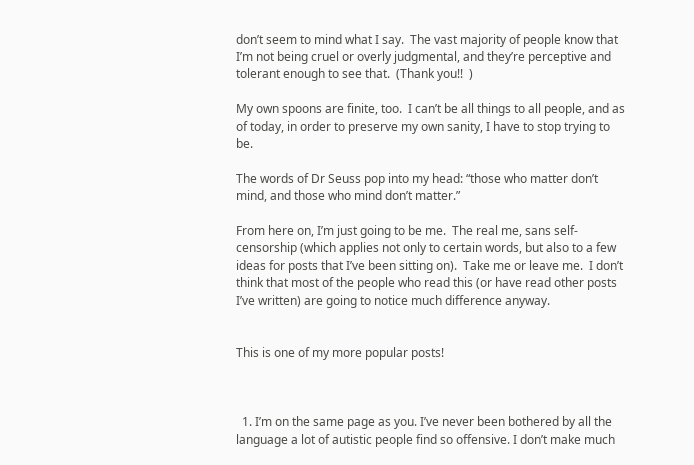don’t seem to mind what I say.  The vast majority of people know that I’m not being cruel or overly judgmental, and they’re perceptive and tolerant enough to see that.  (Thank you!!  )

My own spoons are finite, too.  I can’t be all things to all people, and as of today, in order to preserve my own sanity, I have to stop trying to be.

The words of Dr Seuss pop into my head: “those who matter don’t mind, and those who mind don’t matter.”

From here on, I’m just going to be me.  The real me, sans self-censorship (which applies not only to certain words, but also to a few ideas for posts that I’ve been sitting on).  Take me or leave me.  I don’t think that most of the people who read this (or have read other posts I’ve written) are going to notice much difference anyway.


This is one of my more popular posts!



  1. I’m on the same page as you. I’ve never been bothered by all the language a lot of autistic people find so offensive. I don’t make much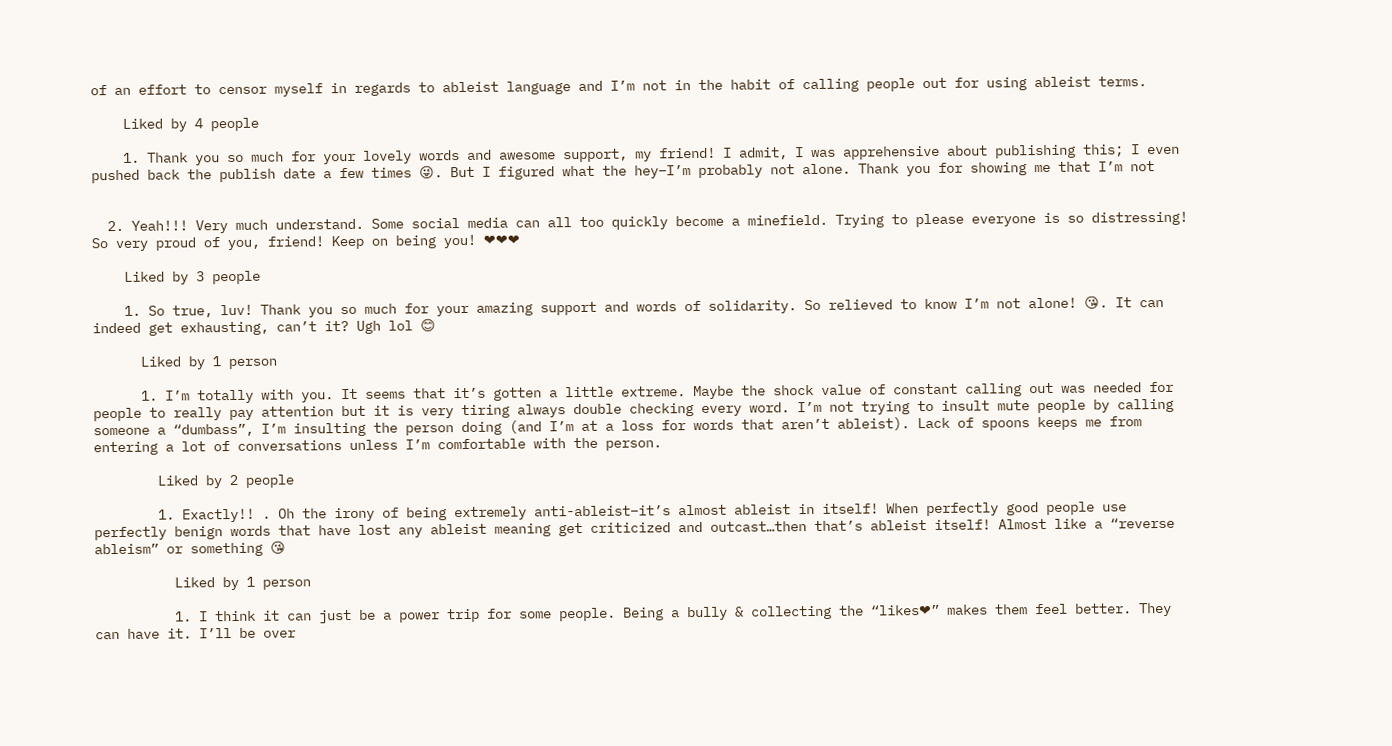of an effort to censor myself in regards to ableist language and I’m not in the habit of calling people out for using ableist terms.

    Liked by 4 people

    1. Thank you so much for your lovely words and awesome support, my friend! I admit, I was apprehensive about publishing this; I even pushed back the publish date a few times 😜. But I figured what the hey–I’m probably not alone. Thank you for showing me that I’m not


  2. Yeah!!! Very much understand. Some social media can all too quickly become a minefield. Trying to please everyone is so distressing! So very proud of you, friend! Keep on being you! ❤❤❤

    Liked by 3 people

    1. So true, luv! Thank you so much for your amazing support and words of solidarity. So relieved to know I’m not alone! 😘. It can indeed get exhausting, can’t it? Ugh lol 😊

      Liked by 1 person

      1. I’m totally with you. It seems that it’s gotten a little extreme. Maybe the shock value of constant calling out was needed for people to really pay attention but it is very tiring always double checking every word. I’m not trying to insult mute people by calling someone a “dumbass”, I’m insulting the person doing (and I’m at a loss for words that aren’t ableist). Lack of spoons keeps me from entering a lot of conversations unless I’m comfortable with the person.

        Liked by 2 people

        1. Exactly!! . Oh the irony of being extremely anti-ableist–it’s almost ableist in itself! When perfectly good people use perfectly benign words that have lost any ableist meaning get criticized and outcast…then that’s ableist itself! Almost like a “reverse ableism” or something 😘

          Liked by 1 person

          1. I think it can just be a power trip for some people. Being a bully & collecting the “likes❤” makes them feel better. They can have it. I’ll be over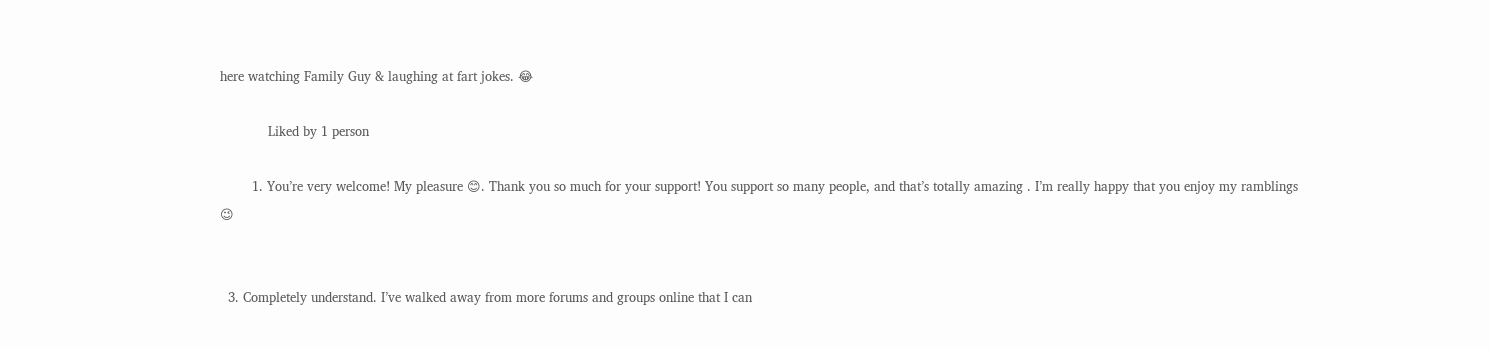here watching Family Guy & laughing at fart jokes. 😂

            Liked by 1 person

        1. You’re very welcome! My pleasure 😊. Thank you so much for your support! You support so many people, and that’s totally amazing . I’m really happy that you enjoy my ramblings 😉


  3. Completely understand. I’ve walked away from more forums and groups online that I can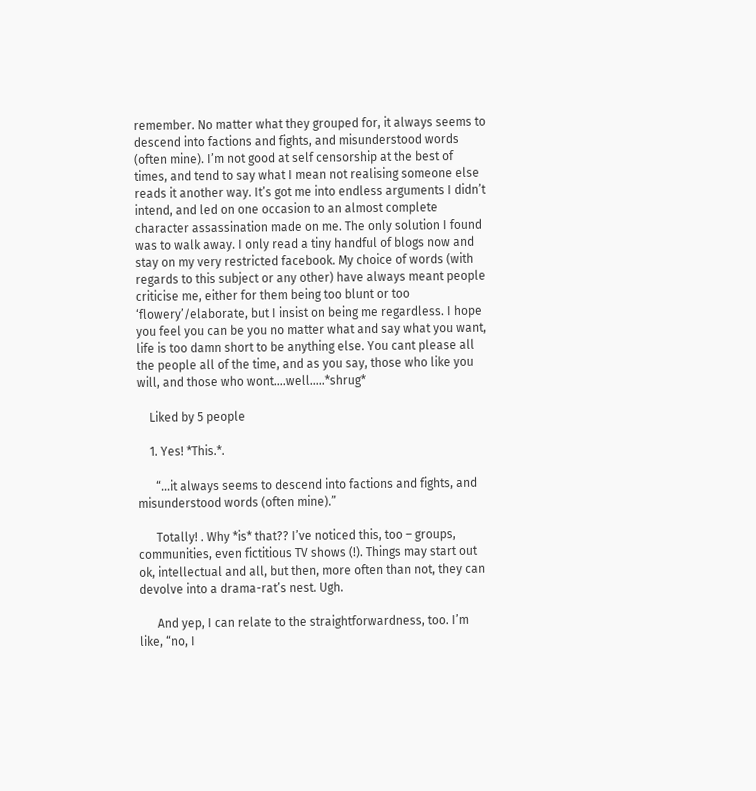remember. No matter what they grouped for, it always seems to descend into factions and fights, and misunderstood words (often mine). I’m not good at self censorship at the best of times, and tend to say what I mean not realising someone else reads it another way. It’s got me into endless arguments I didn’t intend, and led on one occasion to an almost complete character assassination made on me. The only solution I found was to walk away. I only read a tiny handful of blogs now and stay on my very restricted facebook. My choice of words (with regards to this subject or any other) have always meant people criticise me, either for them being too blunt or too ‘flowery’/elaborate, but I insist on being me regardless. I hope you feel you can be you no matter what and say what you want, life is too damn short to be anything else. You cant please all the people all of the time, and as you say, those who like you will, and those who wont….well…..*shrug*

    Liked by 5 people

    1. Yes! *This.*.

      “…it always seems to descend into factions and fights, and misunderstood words (often mine).”

      Totally! . Why *is* that?? I’ve noticed this, too – groups, communities, even fictitious TV shows (!). Things may start out ok, intellectual and all, but then, more often than not, they can devolve into a drama-rat’s nest. Ugh.

      And yep, I can relate to the straightforwardness, too. I’m like, “no, I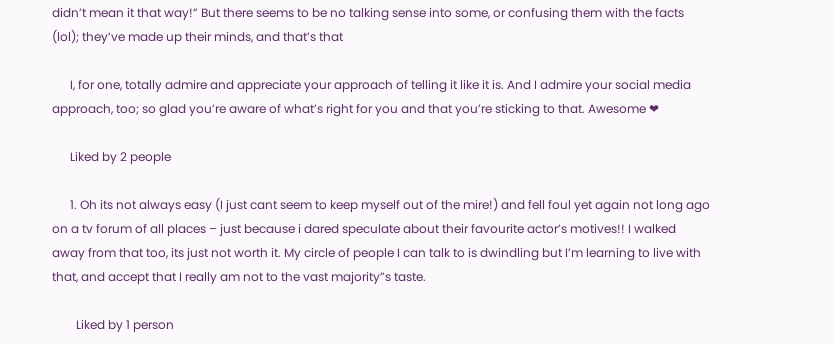didn’t mean it that way!” But there seems to be no talking sense into some, or confusing them with the facts (lol); they’ve made up their minds, and that’s that

      I, for one, totally admire and appreciate your approach of telling it like it is. And I admire your social media approach, too; so glad you’re aware of what’s right for you and that you’re sticking to that. Awesome ❤

      Liked by 2 people

      1. Oh its not always easy (I just cant seem to keep myself out of the mire!) and fell foul yet again not long ago on a tv forum of all places – just because i dared speculate about their favourite actor’s motives!! I walked away from that too, its just not worth it. My circle of people I can talk to is dwindling but I’m learning to live with that, and accept that I really am not to the vast majority”s taste.

        Liked by 1 person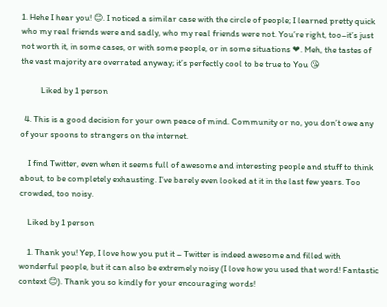1. Hehe I hear you! 😊. I noticed a similar case with the circle of people; I learned pretty quick who my real friends were and sadly, who my real friends were not. You’re right, too–it’s just not worth it, in some cases, or with some people, or in some situations ❤. Meh, the tastes of the vast majority are overrated anyway; it’s perfectly cool to be true to You 😘

          Liked by 1 person

  4. This is a good decision for your own peace of mind. Community or no, you don’t owe any of your spoons to strangers on the internet.

    I find Twitter, even when it seems full of awesome and interesting people and stuff to think about, to be completely exhausting. I’ve barely even looked at it in the last few years. Too crowded, too noisy.

    Liked by 1 person

    1. Thank you! Yep, I love how you put it – Twitter is indeed awesome and filled with wonderful people, but it can also be extremely noisy (I love how you used that word! Fantastic context 😊). Thank you so kindly for your encouraging words!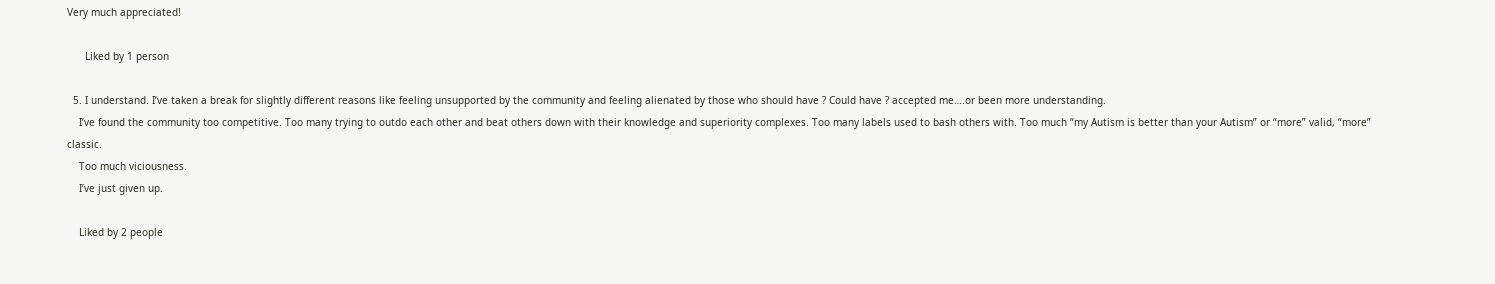Very much appreciated!

      Liked by 1 person

  5. I understand. I’ve taken a break for slightly different reasons like feeling unsupported by the community and feeling alienated by those who should have ? Could have ? accepted me….or been more understanding.
    I’ve found the community too competitive. Too many trying to outdo each other and beat others down with their knowledge and superiority complexes. Too many labels used to bash others with. Too much “my Autism is better than your Autism” or “more” valid, “more” classic.
    Too much viciousness.
    I’ve just given up.

    Liked by 2 people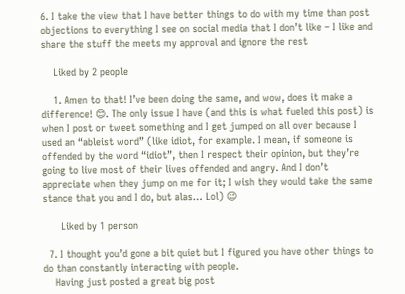6. I take the view that I have better things to do with my time than post objections to everything I see on social media that I don’t like – I like and share the stuff the meets my approval and ignore the rest

    Liked by 2 people

    1. Amen to that! I’ve been doing the same, and wow, does it make a difference! 😊. The only issue I have (and this is what fueled this post) is when I post or tweet something and I get jumped on all over because I used an “ableist word” (like idiot, for example. I mean, if someone is offended by the word “idiot”, then I respect their opinion, but they’re going to live most of their lives offended and angry. And I don’t appreciate when they jump on me for it; I wish they would take the same stance that you and I do, but alas… Lol) 😉

      Liked by 1 person

  7. I thought you’d gone a bit quiet but I figured you have other things to do than constantly interacting with people.
    Having just posted a great big post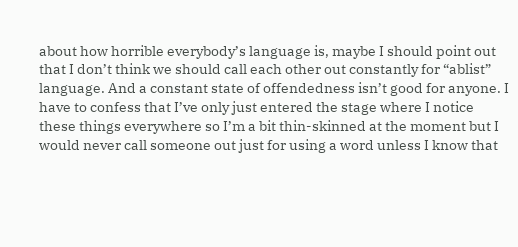about how horrible everybody’s language is, maybe I should point out that I don’t think we should call each other out constantly for “ablist” language. And a constant state of offendedness isn’t good for anyone. I have to confess that I’ve only just entered the stage where I notice these things everywhere so I’m a bit thin-skinned at the moment but I would never call someone out just for using a word unless I know that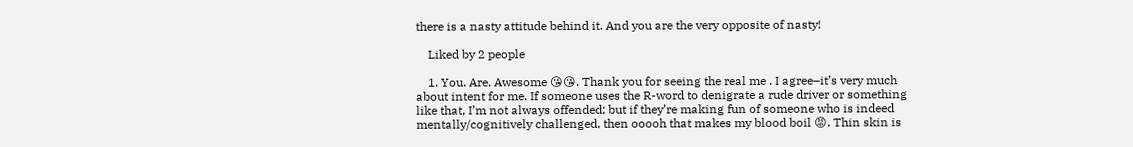there is a nasty attitude behind it. And you are the very opposite of nasty!

    Liked by 2 people

    1. You. Are. Awesome 😘😘. Thank you for seeing the real me . I agree–it’s very much about intent for me. If someone uses the R-word to denigrate a rude driver or something like that, I’m not always offended; but if they’re making fun of someone who is indeed mentally/cognitively challenged, then ooooh that makes my blood boil 😡. Thin skin is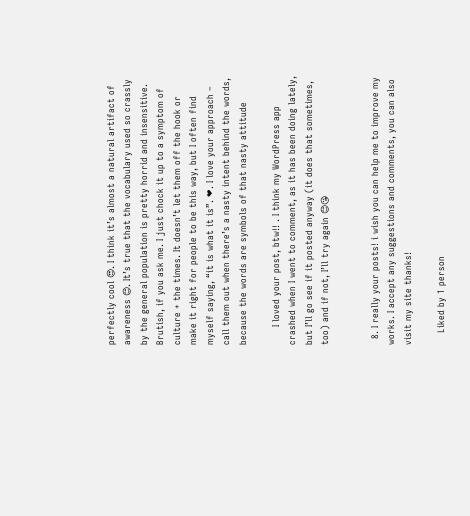perfectly cool 😍. I think it’s almost a natural artifact of awareness 😊. It’s true that the vocabulary used so crassly by the general population is pretty horrid and insensitive. Brutish, if you ask me. I just chock it up to a symptom of culture + the times. It doesn’t let them off the hook or make it right for people to be this way, but I often find myself saying, “it is what it is”. ❤. I love your approach – call them out when there’s a nasty intent behind the words, because the words are symbols of that nasty attitude

      I loved your post, btw!! . I think my WordPress app crashed when I went to comment, as it has been doing lately, but I’ll go see if it posted anyway (it does that sometimes, too) and if not, I’ll try again 😊😘


  8. I really your posts! i wish you can help me to improve my works. I accept any suggestions and comments, you can also visit my site thanks!

    Liked by 1 person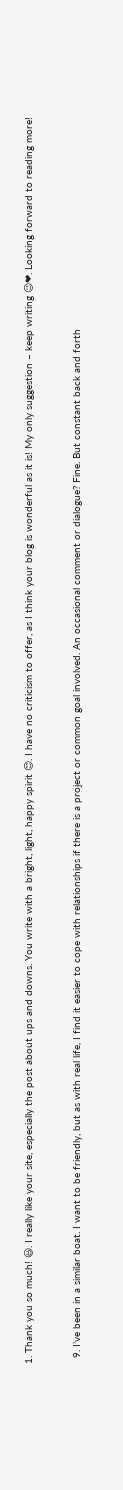1. Thank you so much! 😃. I really like your site, especially the post about ups and downs. You write with a bright, light, happy spirit 😊. I have no criticism to offer, as I think your blog is wonderful as it is! My only suggestion – keep writing 😉❤. Looking forward to reading more!


  9. I’ve been in a similar boat. I want to be friendly, but as with real life, I find it easier to cope with relationships if there is a project or common goal involved. An occasional comment or dialogue? Fine. But constant back and forth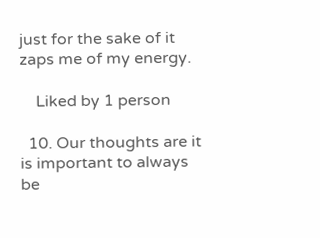just for the sake of it zaps me of my energy.

    Liked by 1 person

  10. Our thoughts are it is important to always be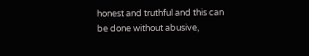honest and truthful and this can be done without abusive,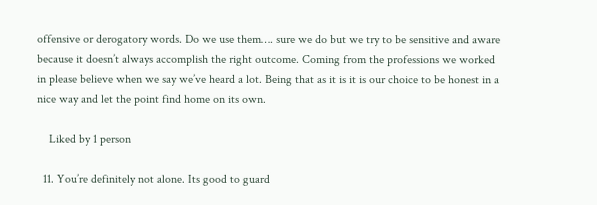offensive or derogatory words. Do we use them…. sure we do but we try to be sensitive and aware because it doesn’t always accomplish the right outcome. Coming from the professions we worked in please believe when we say we’ve heard a lot. Being that as it is it is our choice to be honest in a nice way and let the point find home on its own.

    Liked by 1 person

  11. You’re definitely not alone. Its good to guard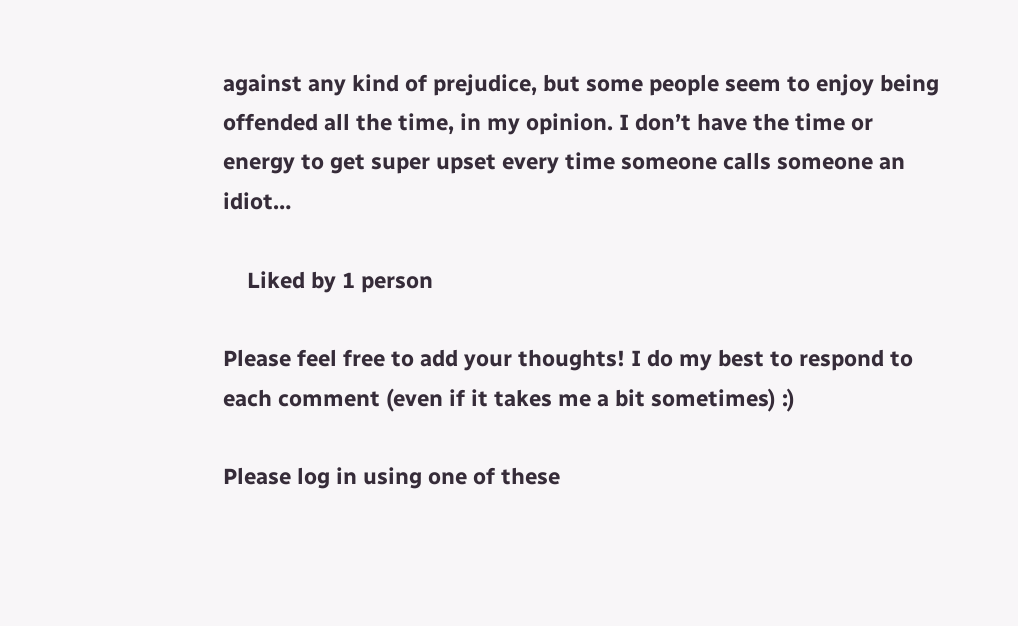against any kind of prejudice, but some people seem to enjoy being offended all the time, in my opinion. I don’t have the time or energy to get super upset every time someone calls someone an idiot…

    Liked by 1 person

Please feel free to add your thoughts! I do my best to respond to each comment (even if it takes me a bit sometimes) :)

Please log in using one of these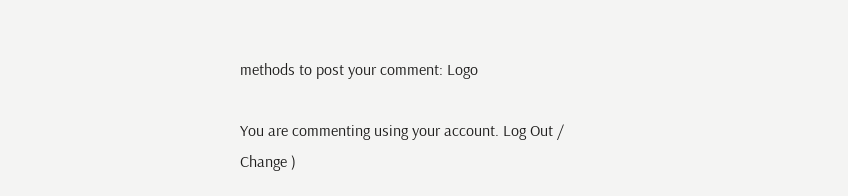methods to post your comment: Logo

You are commenting using your account. Log Out /  Change )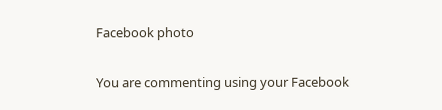Facebook photo

You are commenting using your Facebook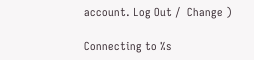account. Log Out /  Change )

Connecting to %s